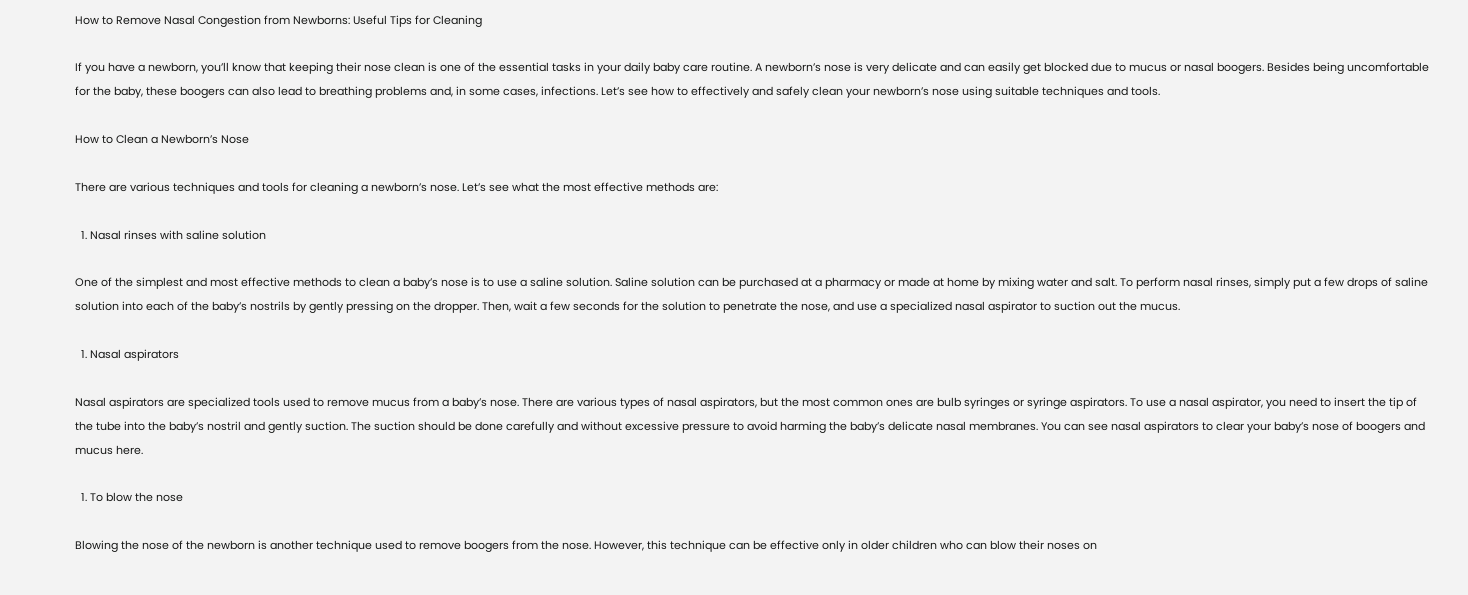How to Remove Nasal Congestion from Newborns: Useful Tips for Cleaning

If you have a newborn, you’ll know that keeping their nose clean is one of the essential tasks in your daily baby care routine. A newborn’s nose is very delicate and can easily get blocked due to mucus or nasal boogers. Besides being uncomfortable for the baby, these boogers can also lead to breathing problems and, in some cases, infections. Let’s see how to effectively and safely clean your newborn’s nose using suitable techniques and tools.

How to Clean a Newborn’s Nose

There are various techniques and tools for cleaning a newborn’s nose. Let’s see what the most effective methods are:

  1. Nasal rinses with saline solution

One of the simplest and most effective methods to clean a baby’s nose is to use a saline solution. Saline solution can be purchased at a pharmacy or made at home by mixing water and salt. To perform nasal rinses, simply put a few drops of saline solution into each of the baby’s nostrils by gently pressing on the dropper. Then, wait a few seconds for the solution to penetrate the nose, and use a specialized nasal aspirator to suction out the mucus.

  1. Nasal aspirators

Nasal aspirators are specialized tools used to remove mucus from a baby’s nose. There are various types of nasal aspirators, but the most common ones are bulb syringes or syringe aspirators. To use a nasal aspirator, you need to insert the tip of the tube into the baby’s nostril and gently suction. The suction should be done carefully and without excessive pressure to avoid harming the baby’s delicate nasal membranes. You can see nasal aspirators to clear your baby’s nose of boogers and mucus here.

  1. To blow the nose

Blowing the nose of the newborn is another technique used to remove boogers from the nose. However, this technique can be effective only in older children who can blow their noses on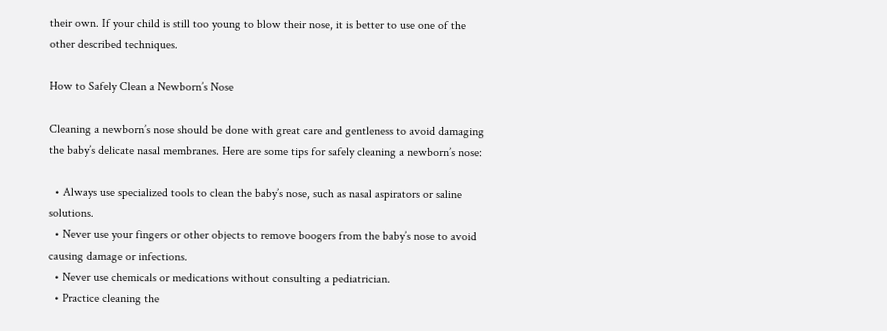their own. If your child is still too young to blow their nose, it is better to use one of the other described techniques.

How to Safely Clean a Newborn’s Nose

Cleaning a newborn’s nose should be done with great care and gentleness to avoid damaging the baby’s delicate nasal membranes. Here are some tips for safely cleaning a newborn’s nose:

  • Always use specialized tools to clean the baby’s nose, such as nasal aspirators or saline solutions.
  • Never use your fingers or other objects to remove boogers from the baby’s nose to avoid causing damage or infections.
  • Never use chemicals or medications without consulting a pediatrician.
  • Practice cleaning the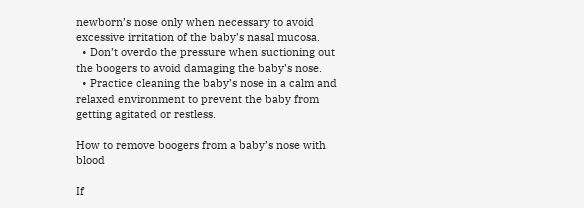newborn’s nose only when necessary to avoid excessive irritation of the baby’s nasal mucosa.
  • Don’t overdo the pressure when suctioning out the boogers to avoid damaging the baby’s nose.
  • Practice cleaning the baby’s nose in a calm and relaxed environment to prevent the baby from getting agitated or restless.

How to remove boogers from a baby’s nose with blood

If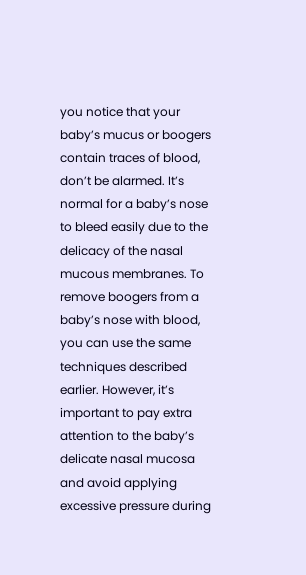you notice that your baby’s mucus or boogers contain traces of blood, don’t be alarmed. It’s normal for a baby’s nose to bleed easily due to the delicacy of the nasal mucous membranes. To remove boogers from a baby’s nose with blood, you can use the same techniques described earlier. However, it’s important to pay extra attention to the baby’s delicate nasal mucosa and avoid applying excessive pressure during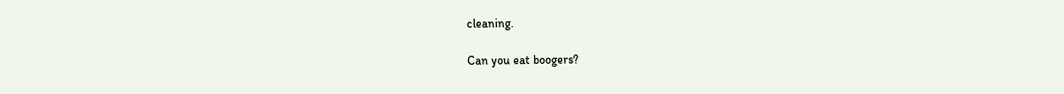cleaning.

Can you eat boogers?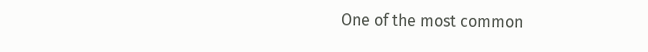One of the most common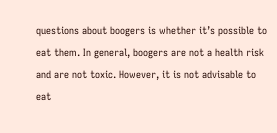questions about boogers is whether it’s possible to eat them. In general, boogers are not a health risk and are not toxic. However, it is not advisable to eat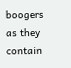boogers as they contain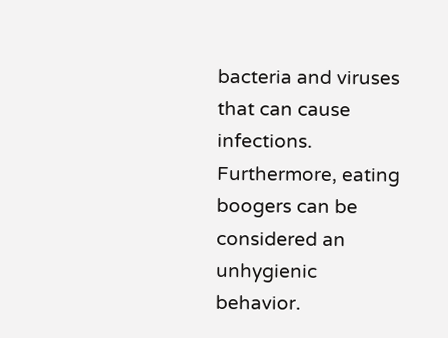bacteria and viruses that can cause infections. Furthermore, eating boogers can be considered an unhygienic behavior.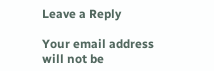Leave a Reply

Your email address will not be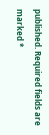published. Required fields are marked *